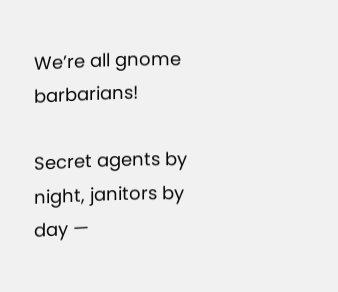We’re all gnome barbarians!

Secret agents by night, janitors by day —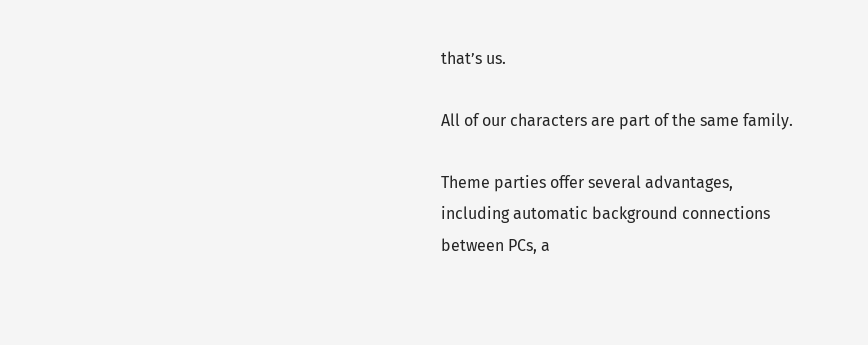that’s us.

All of our characters are part of the same family.

Theme parties offer several advantages, including automatic background connections between PCs, a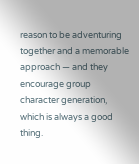reason to be adventuring together and a memorable approach — and they encourage group character generation, which is always a good thing.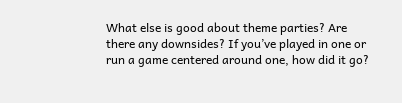What else is good about theme parties? Are there any downsides? If you’ve played in one or run a game centered around one, how did it go?